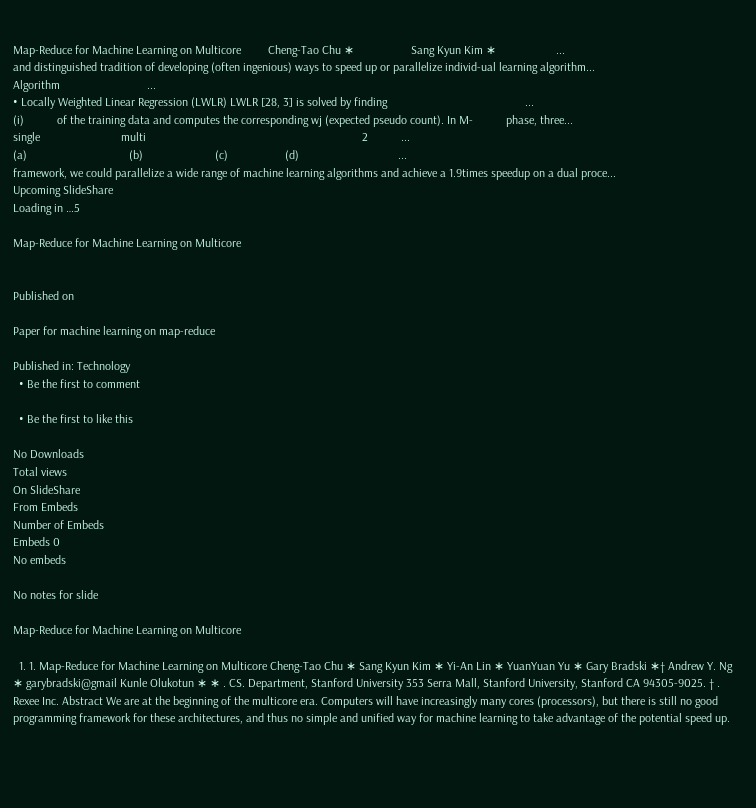Map-Reduce for Machine Learning on Multicore         Cheng-Tao Chu ∗                   Sang Kyun Kim ∗                    ...
and distinguished tradition of developing (often ingenious) ways to speed up or parallelize individ-ual learning algorithm...                                                            Algorithm                             ...
• Locally Weighted Linear Regression (LWLR) LWLR [28, 3] is solved by finding                                              ...
(i)           of the training data and computes the corresponding wj (expected pseudo count). In M-           phase, three...
single                           multi                                                                        2           ...
(a)                                  (b)                        (c)                   (d)                                 ...
framework, we could parallelize a wide range of machine learning algorithms and achieve a 1.9times speedup on a dual proce...
Upcoming SlideShare
Loading in …5

Map-Reduce for Machine Learning on Multicore


Published on

Paper for machine learning on map-reduce

Published in: Technology
  • Be the first to comment

  • Be the first to like this

No Downloads
Total views
On SlideShare
From Embeds
Number of Embeds
Embeds 0
No embeds

No notes for slide

Map-Reduce for Machine Learning on Multicore

  1. 1. Map-Reduce for Machine Learning on Multicore Cheng-Tao Chu ∗ Sang Kyun Kim ∗ Yi-An Lin ∗ YuanYuan Yu ∗ Gary Bradski ∗† Andrew Y. Ng ∗ garybradski@gmail Kunle Olukotun ∗ ∗ . CS. Department, Stanford University 353 Serra Mall, Stanford University, Stanford CA 94305-9025. † . Rexee Inc. Abstract We are at the beginning of the multicore era. Computers will have increasingly many cores (processors), but there is still no good programming framework for these architectures, and thus no simple and unified way for machine learning to take advantage of the potential speed up.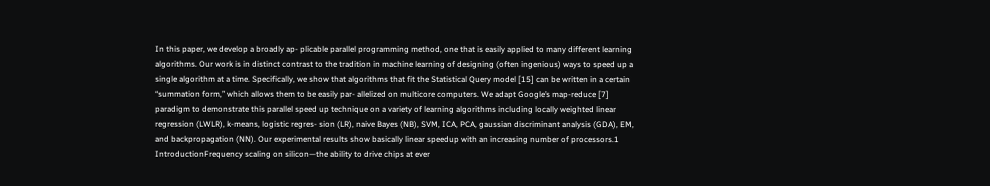In this paper, we develop a broadly ap- plicable parallel programming method, one that is easily applied to many different learning algorithms. Our work is in distinct contrast to the tradition in machine learning of designing (often ingenious) ways to speed up a single algorithm at a time. Specifically, we show that algorithms that fit the Statistical Query model [15] can be written in a certain “summation form,” which allows them to be easily par- allelized on multicore computers. We adapt Google’s map-reduce [7] paradigm to demonstrate this parallel speed up technique on a variety of learning algorithms including locally weighted linear regression (LWLR), k-means, logistic regres- sion (LR), naive Bayes (NB), SVM, ICA, PCA, gaussian discriminant analysis (GDA), EM, and backpropagation (NN). Our experimental results show basically linear speedup with an increasing number of processors.1 IntroductionFrequency scaling on silicon—the ability to drive chips at ever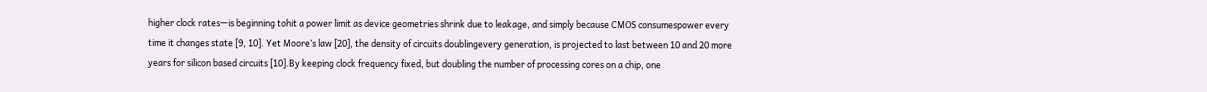higher clock rates—is beginning tohit a power limit as device geometries shrink due to leakage, and simply because CMOS consumespower every time it changes state [9, 10]. Yet Moore’s law [20], the density of circuits doublingevery generation, is projected to last between 10 and 20 more years for silicon based circuits [10].By keeping clock frequency fixed, but doubling the number of processing cores on a chip, one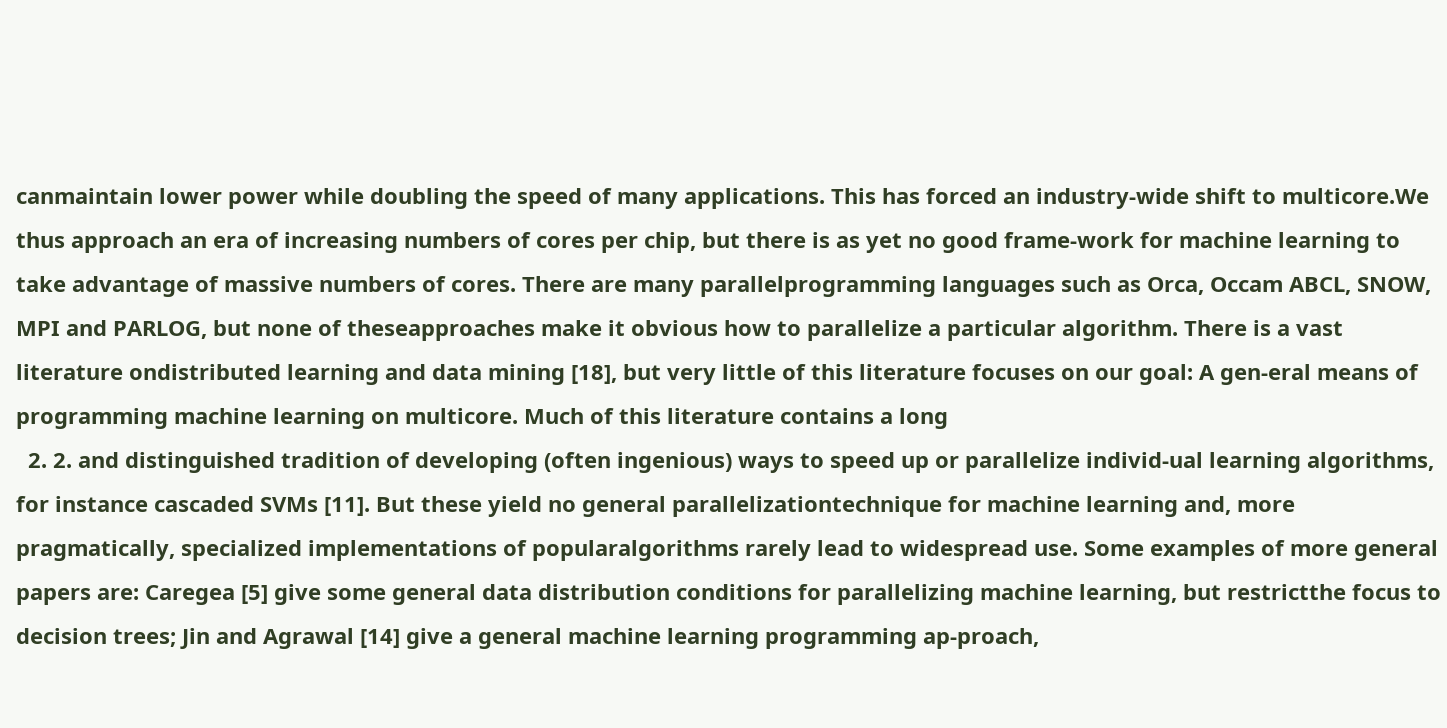canmaintain lower power while doubling the speed of many applications. This has forced an industry-wide shift to multicore.We thus approach an era of increasing numbers of cores per chip, but there is as yet no good frame-work for machine learning to take advantage of massive numbers of cores. There are many parallelprogramming languages such as Orca, Occam ABCL, SNOW, MPI and PARLOG, but none of theseapproaches make it obvious how to parallelize a particular algorithm. There is a vast literature ondistributed learning and data mining [18], but very little of this literature focuses on our goal: A gen-eral means of programming machine learning on multicore. Much of this literature contains a long
  2. 2. and distinguished tradition of developing (often ingenious) ways to speed up or parallelize individ-ual learning algorithms, for instance cascaded SVMs [11]. But these yield no general parallelizationtechnique for machine learning and, more pragmatically, specialized implementations of popularalgorithms rarely lead to widespread use. Some examples of more general papers are: Caregea [5] give some general data distribution conditions for parallelizing machine learning, but restrictthe focus to decision trees; Jin and Agrawal [14] give a general machine learning programming ap-proach,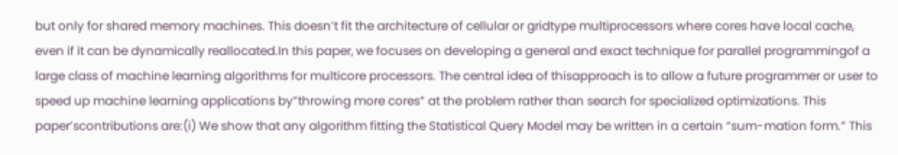but only for shared memory machines. This doesn’t fit the architecture of cellular or gridtype multiprocessors where cores have local cache, even if it can be dynamically reallocated.In this paper, we focuses on developing a general and exact technique for parallel programmingof a large class of machine learning algorithms for multicore processors. The central idea of thisapproach is to allow a future programmer or user to speed up machine learning applications by”throwing more cores” at the problem rather than search for specialized optimizations. This paper’scontributions are:(i) We show that any algorithm fitting the Statistical Query Model may be written in a certain “sum-mation form.” This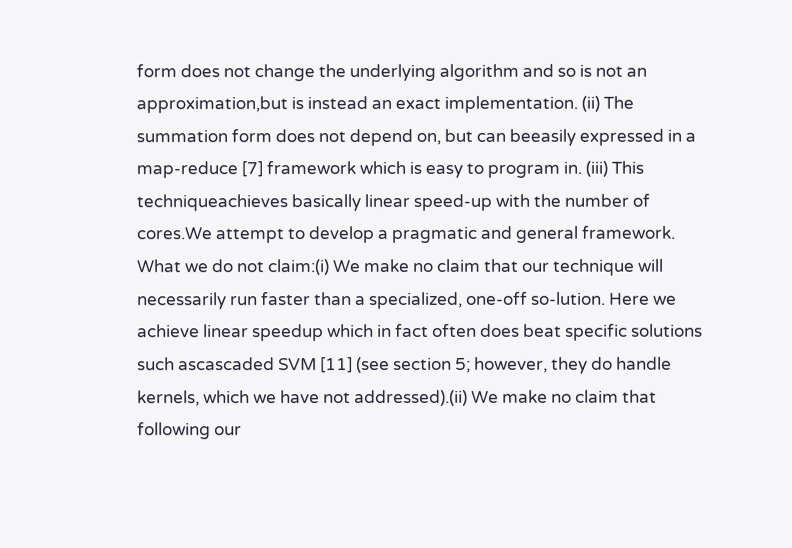form does not change the underlying algorithm and so is not an approximation,but is instead an exact implementation. (ii) The summation form does not depend on, but can beeasily expressed in a map-reduce [7] framework which is easy to program in. (iii) This techniqueachieves basically linear speed-up with the number of cores.We attempt to develop a pragmatic and general framework. What we do not claim:(i) We make no claim that our technique will necessarily run faster than a specialized, one-off so-lution. Here we achieve linear speedup which in fact often does beat specific solutions such ascascaded SVM [11] (see section 5; however, they do handle kernels, which we have not addressed).(ii) We make no claim that following our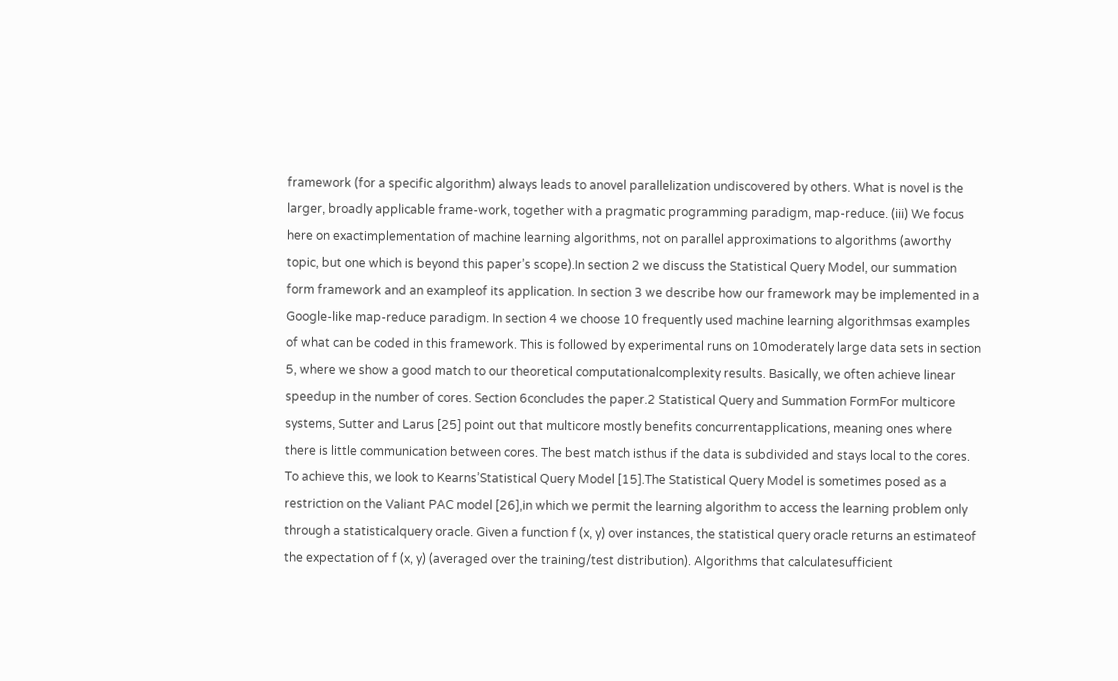framework (for a specific algorithm) always leads to anovel parallelization undiscovered by others. What is novel is the larger, broadly applicable frame-work, together with a pragmatic programming paradigm, map-reduce. (iii) We focus here on exactimplementation of machine learning algorithms, not on parallel approximations to algorithms (aworthy topic, but one which is beyond this paper’s scope).In section 2 we discuss the Statistical Query Model, our summation form framework and an exampleof its application. In section 3 we describe how our framework may be implemented in a Google-like map-reduce paradigm. In section 4 we choose 10 frequently used machine learning algorithmsas examples of what can be coded in this framework. This is followed by experimental runs on 10moderately large data sets in section 5, where we show a good match to our theoretical computationalcomplexity results. Basically, we often achieve linear speedup in the number of cores. Section 6concludes the paper.2 Statistical Query and Summation FormFor multicore systems, Sutter and Larus [25] point out that multicore mostly benefits concurrentapplications, meaning ones where there is little communication between cores. The best match isthus if the data is subdivided and stays local to the cores. To achieve this, we look to Kearns’Statistical Query Model [15].The Statistical Query Model is sometimes posed as a restriction on the Valiant PAC model [26],in which we permit the learning algorithm to access the learning problem only through a statisticalquery oracle. Given a function f (x, y) over instances, the statistical query oracle returns an estimateof the expectation of f (x, y) (averaged over the training/test distribution). Algorithms that calculatesufficient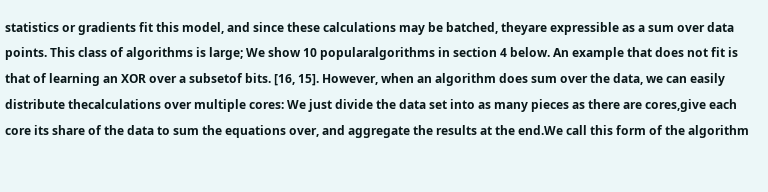statistics or gradients fit this model, and since these calculations may be batched, theyare expressible as a sum over data points. This class of algorithms is large; We show 10 popularalgorithms in section 4 below. An example that does not fit is that of learning an XOR over a subsetof bits. [16, 15]. However, when an algorithm does sum over the data, we can easily distribute thecalculations over multiple cores: We just divide the data set into as many pieces as there are cores,give each core its share of the data to sum the equations over, and aggregate the results at the end.We call this form of the algorithm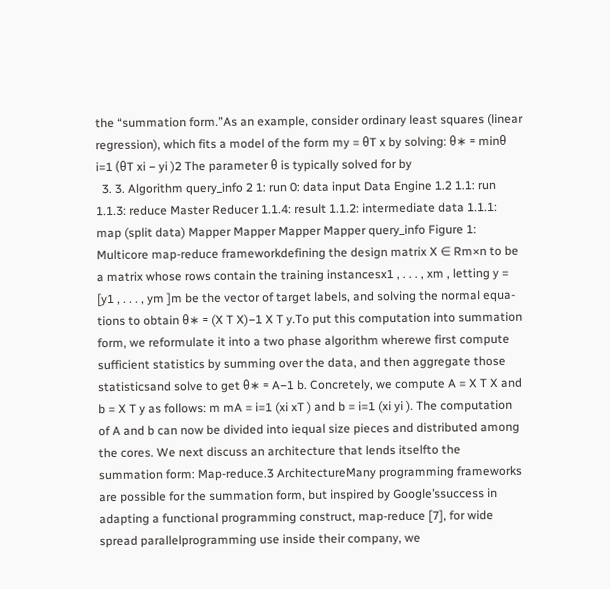the “summation form.”As an example, consider ordinary least squares (linear regression), which fits a model of the form my = θT x by solving: θ∗ = minθ i=1 (θT xi − yi )2 The parameter θ is typically solved for by
  3. 3. Algorithm query_info 2 1: run 0: data input Data Engine 1.2 1.1: run 1.1.3: reduce Master Reducer 1.1.4: result 1.1.2: intermediate data 1.1.1: map (split data) Mapper Mapper Mapper Mapper query_info Figure 1: Multicore map-reduce frameworkdefining the design matrix X ∈ Rm×n to be a matrix whose rows contain the training instancesx1 , . . . , xm , letting y = [y1 , . . . , ym ]m be the vector of target labels, and solving the normal equa-tions to obtain θ∗ = (X T X)−1 X T y.To put this computation into summation form, we reformulate it into a two phase algorithm wherewe first compute sufficient statistics by summing over the data, and then aggregate those statisticsand solve to get θ∗ = A−1 b. Concretely, we compute A = X T X and b = X T y as follows: m mA = i=1 (xi xT ) and b = i=1 (xi yi ). The computation of A and b can now be divided into iequal size pieces and distributed among the cores. We next discuss an architecture that lends itselfto the summation form: Map-reduce.3 ArchitectureMany programming frameworks are possible for the summation form, but inspired by Google’ssuccess in adapting a functional programming construct, map-reduce [7], for wide spread parallelprogramming use inside their company, we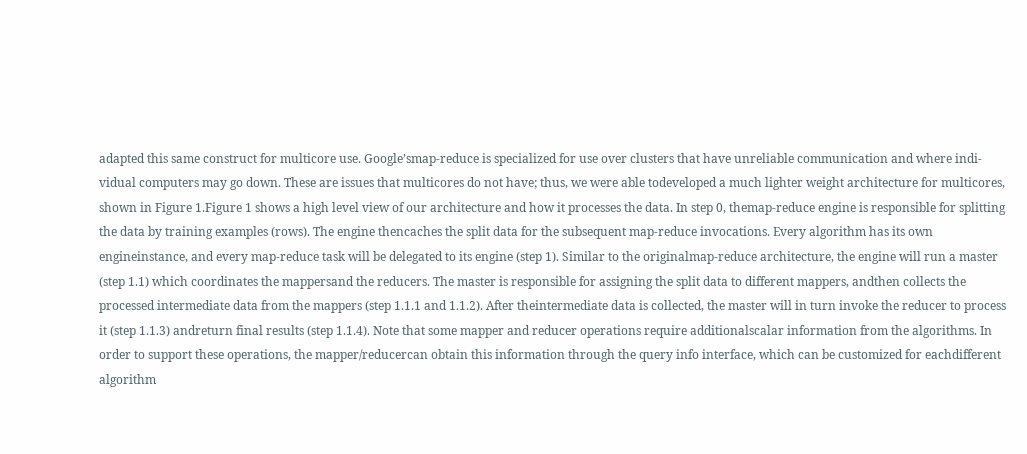adapted this same construct for multicore use. Google’smap-reduce is specialized for use over clusters that have unreliable communication and where indi-vidual computers may go down. These are issues that multicores do not have; thus, we were able todeveloped a much lighter weight architecture for multicores, shown in Figure 1.Figure 1 shows a high level view of our architecture and how it processes the data. In step 0, themap-reduce engine is responsible for splitting the data by training examples (rows). The engine thencaches the split data for the subsequent map-reduce invocations. Every algorithm has its own engineinstance, and every map-reduce task will be delegated to its engine (step 1). Similar to the originalmap-reduce architecture, the engine will run a master (step 1.1) which coordinates the mappersand the reducers. The master is responsible for assigning the split data to different mappers, andthen collects the processed intermediate data from the mappers (step 1.1.1 and 1.1.2). After theintermediate data is collected, the master will in turn invoke the reducer to process it (step 1.1.3) andreturn final results (step 1.1.4). Note that some mapper and reducer operations require additionalscalar information from the algorithms. In order to support these operations, the mapper/reducercan obtain this information through the query info interface, which can be customized for eachdifferent algorithm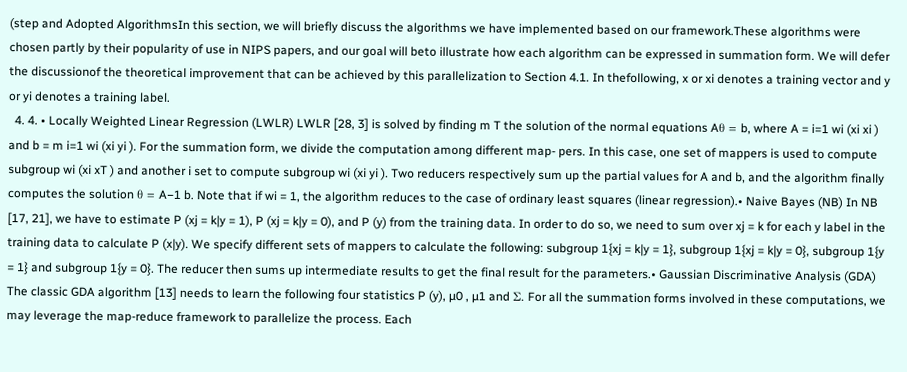(step and Adopted AlgorithmsIn this section, we will briefly discuss the algorithms we have implemented based on our framework.These algorithms were chosen partly by their popularity of use in NIPS papers, and our goal will beto illustrate how each algorithm can be expressed in summation form. We will defer the discussionof the theoretical improvement that can be achieved by this parallelization to Section 4.1. In thefollowing, x or xi denotes a training vector and y or yi denotes a training label.
  4. 4. • Locally Weighted Linear Regression (LWLR) LWLR [28, 3] is solved by finding m T the solution of the normal equations Aθ = b, where A = i=1 wi (xi xi ) and b = m i=1 wi (xi yi ). For the summation form, we divide the computation among different map- pers. In this case, one set of mappers is used to compute subgroup wi (xi xT ) and another i set to compute subgroup wi (xi yi ). Two reducers respectively sum up the partial values for A and b, and the algorithm finally computes the solution θ = A−1 b. Note that if wi = 1, the algorithm reduces to the case of ordinary least squares (linear regression).• Naive Bayes (NB) In NB [17, 21], we have to estimate P (xj = k|y = 1), P (xj = k|y = 0), and P (y) from the training data. In order to do so, we need to sum over xj = k for each y label in the training data to calculate P (x|y). We specify different sets of mappers to calculate the following: subgroup 1{xj = k|y = 1}, subgroup 1{xj = k|y = 0}, subgroup 1{y = 1} and subgroup 1{y = 0}. The reducer then sums up intermediate results to get the final result for the parameters.• Gaussian Discriminative Analysis (GDA) The classic GDA algorithm [13] needs to learn the following four statistics P (y), µ0 , µ1 and Σ. For all the summation forms involved in these computations, we may leverage the map-reduce framework to parallelize the process. Each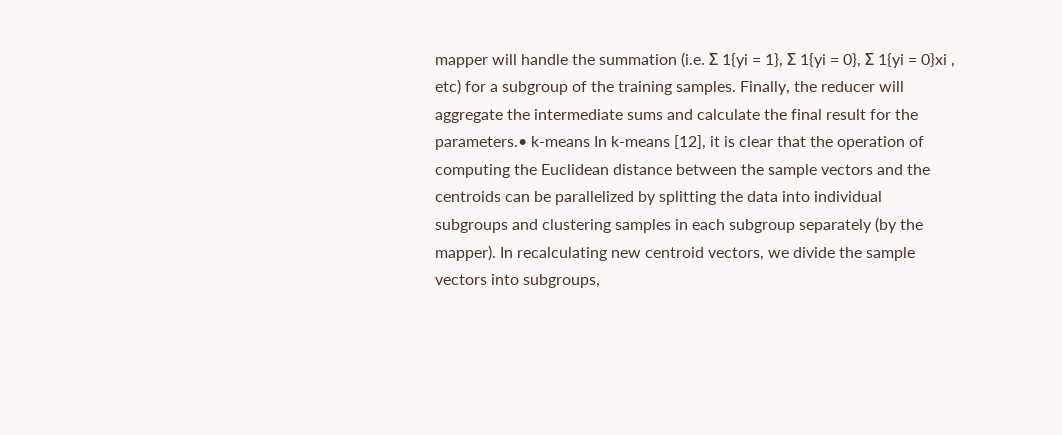mapper will handle the summation (i.e. Σ 1{yi = 1}, Σ 1{yi = 0}, Σ 1{yi = 0}xi , etc) for a subgroup of the training samples. Finally, the reducer will aggregate the intermediate sums and calculate the final result for the parameters.• k-means In k-means [12], it is clear that the operation of computing the Euclidean distance between the sample vectors and the centroids can be parallelized by splitting the data into individual subgroups and clustering samples in each subgroup separately (by the mapper). In recalculating new centroid vectors, we divide the sample vectors into subgroups,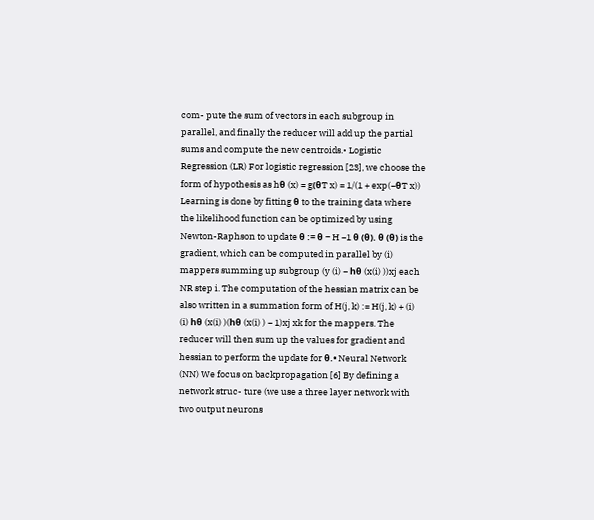com- pute the sum of vectors in each subgroup in parallel, and finally the reducer will add up the partial sums and compute the new centroids.• Logistic Regression (LR) For logistic regression [23], we choose the form of hypothesis as hθ (x) = g(θT x) = 1/(1 + exp(−θT x)) Learning is done by fitting θ to the training data where the likelihood function can be optimized by using Newton-Raphson to update θ := θ − H −1 θ (θ). θ (θ) is the gradient, which can be computed in parallel by (i) mappers summing up subgroup (y (i) − hθ (x(i) ))xj each NR step i. The computation of the hessian matrix can be also written in a summation form of H(j, k) := H(j, k) + (i) (i) hθ (x(i) )(hθ (x(i) ) − 1)xj xk for the mappers. The reducer will then sum up the values for gradient and hessian to perform the update for θ.• Neural Network (NN) We focus on backpropagation [6] By defining a network struc- ture (we use a three layer network with two output neurons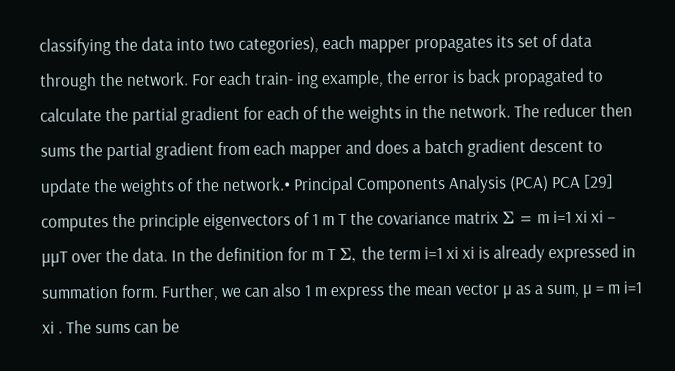classifying the data into two categories), each mapper propagates its set of data through the network. For each train- ing example, the error is back propagated to calculate the partial gradient for each of the weights in the network. The reducer then sums the partial gradient from each mapper and does a batch gradient descent to update the weights of the network.• Principal Components Analysis (PCA) PCA [29] computes the principle eigenvectors of 1 m T the covariance matrix Σ = m i=1 xi xi − µµT over the data. In the definition for m T Σ, the term i=1 xi xi is already expressed in summation form. Further, we can also 1 m express the mean vector µ as a sum, µ = m i=1 xi . The sums can be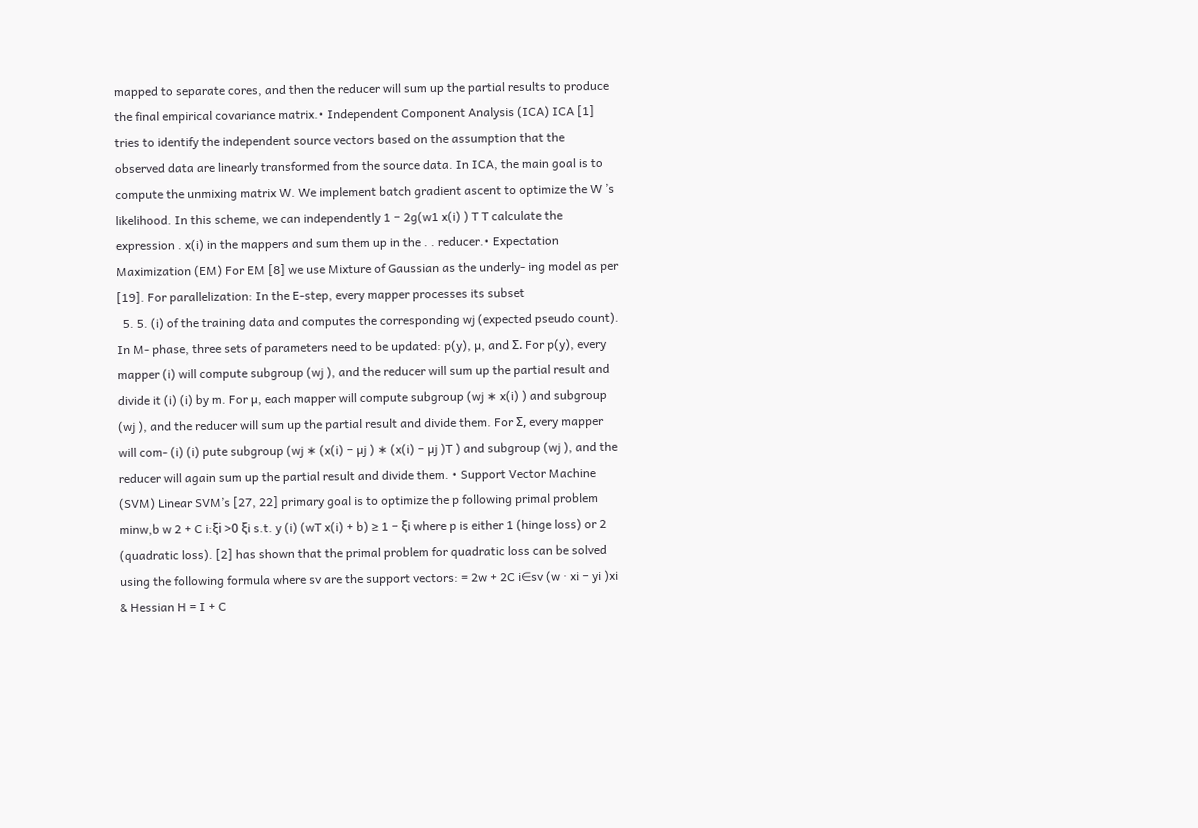mapped to separate cores, and then the reducer will sum up the partial results to produce the final empirical covariance matrix.• Independent Component Analysis (ICA) ICA [1] tries to identify the independent source vectors based on the assumption that the observed data are linearly transformed from the source data. In ICA, the main goal is to compute the unmixing matrix W. We implement batch gradient ascent to optimize the W ’s likelihood. In this scheme, we can independently 1 − 2g(w1 x(i) ) T T calculate the expression . x(i) in the mappers and sum them up in the . . reducer.• Expectation Maximization (EM) For EM [8] we use Mixture of Gaussian as the underly- ing model as per [19]. For parallelization: In the E-step, every mapper processes its subset
  5. 5. (i) of the training data and computes the corresponding wj (expected pseudo count). In M- phase, three sets of parameters need to be updated: p(y), µ, and Σ. For p(y), every mapper (i) will compute subgroup (wj ), and the reducer will sum up the partial result and divide it (i) (i) by m. For µ, each mapper will compute subgroup (wj ∗ x(i) ) and subgroup (wj ), and the reducer will sum up the partial result and divide them. For Σ, every mapper will com- (i) (i) pute subgroup (wj ∗ (x(i) − µj ) ∗ (x(i) − µj )T ) and subgroup (wj ), and the reducer will again sum up the partial result and divide them. • Support Vector Machine (SVM) Linear SVM’s [27, 22] primary goal is to optimize the p following primal problem minw,b w 2 + C i:ξi >0 ξi s.t. y (i) (wT x(i) + b) ≥ 1 − ξi where p is either 1 (hinge loss) or 2 (quadratic loss). [2] has shown that the primal problem for quadratic loss can be solved using the following formula where sv are the support vectors: = 2w + 2C i∈sv (w · xi − yi )xi & Hessian H = I + C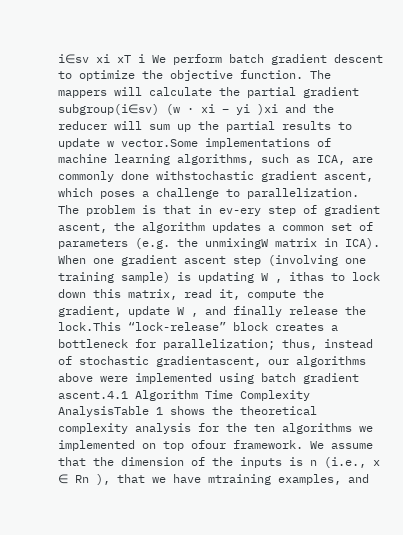i∈sv xi xT i We perform batch gradient descent to optimize the objective function. The mappers will calculate the partial gradient subgroup(i∈sv) (w · xi − yi )xi and the reducer will sum up the partial results to update w vector.Some implementations of machine learning algorithms, such as ICA, are commonly done withstochastic gradient ascent, which poses a challenge to parallelization. The problem is that in ev-ery step of gradient ascent, the algorithm updates a common set of parameters (e.g. the unmixingW matrix in ICA). When one gradient ascent step (involving one training sample) is updating W , ithas to lock down this matrix, read it, compute the gradient, update W , and finally release the lock.This “lock-release” block creates a bottleneck for parallelization; thus, instead of stochastic gradientascent, our algorithms above were implemented using batch gradient ascent.4.1 Algorithm Time Complexity AnalysisTable 1 shows the theoretical complexity analysis for the ten algorithms we implemented on top ofour framework. We assume that the dimension of the inputs is n (i.e., x ∈ Rn ), that we have mtraining examples, and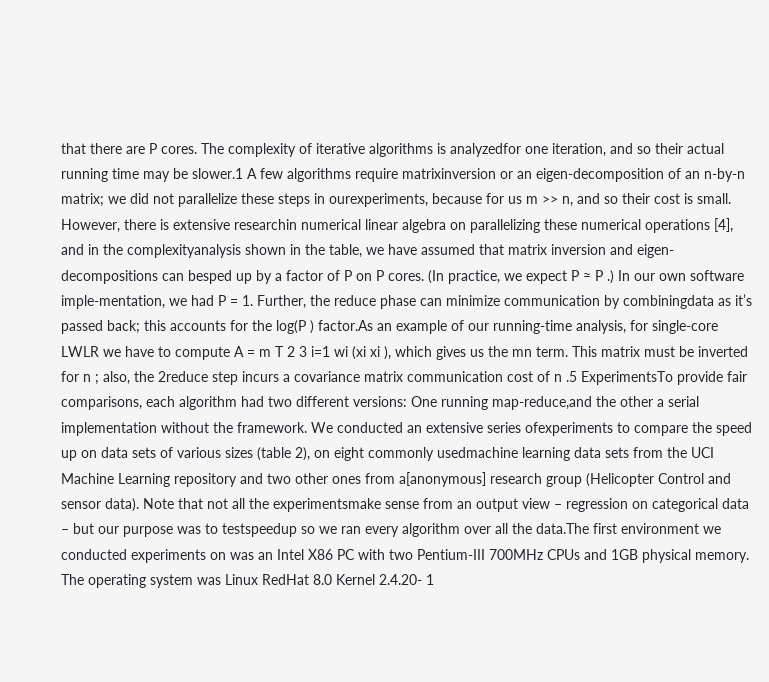that there are P cores. The complexity of iterative algorithms is analyzedfor one iteration, and so their actual running time may be slower.1 A few algorithms require matrixinversion or an eigen-decomposition of an n-by-n matrix; we did not parallelize these steps in ourexperiments, because for us m >> n, and so their cost is small. However, there is extensive researchin numerical linear algebra on parallelizing these numerical operations [4], and in the complexityanalysis shown in the table, we have assumed that matrix inversion and eigen-decompositions can besped up by a factor of P on P cores. (In practice, we expect P ≈ P .) In our own software imple-mentation, we had P = 1. Further, the reduce phase can minimize communication by combiningdata as it’s passed back; this accounts for the log(P ) factor.As an example of our running-time analysis, for single-core LWLR we have to compute A = m T 2 3 i=1 wi (xi xi ), which gives us the mn term. This matrix must be inverted for n ; also, the 2reduce step incurs a covariance matrix communication cost of n .5 ExperimentsTo provide fair comparisons, each algorithm had two different versions: One running map-reduce,and the other a serial implementation without the framework. We conducted an extensive series ofexperiments to compare the speed up on data sets of various sizes (table 2), on eight commonly usedmachine learning data sets from the UCI Machine Learning repository and two other ones from a[anonymous] research group (Helicopter Control and sensor data). Note that not all the experimentsmake sense from an output view – regression on categorical data – but our purpose was to testspeedup so we ran every algorithm over all the data.The first environment we conducted experiments on was an Intel X86 PC with two Pentium-III 700MHz CPUs and 1GB physical memory. The operating system was Linux RedHat 8.0 Kernel 2.4.20- 1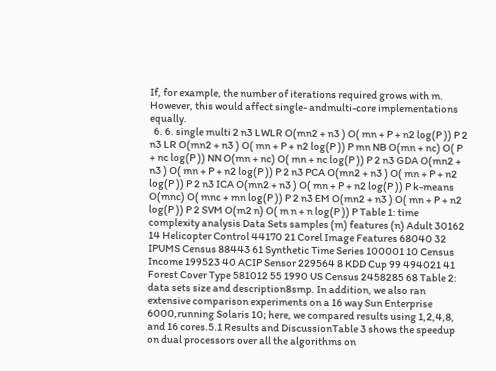If, for example, the number of iterations required grows with m. However, this would affect single- andmulti-core implementations equally.
  6. 6. single multi 2 n3 LWLR O(mn2 + n3 ) O( mn + P + n2 log(P )) P 2 n3 LR O(mn2 + n3 ) O( mn + P + n2 log(P )) P mn NB O(mn + nc) O( P + nc log(P )) NN O(mn + nc) O( mn + nc log(P )) P 2 n3 GDA O(mn2 + n3 ) O( mn + P + n2 log(P )) P 2 n3 PCA O(mn2 + n3 ) O( mn + P + n2 log(P )) P 2 n3 ICA O(mn2 + n3 ) O( mn + P + n2 log(P )) P k-means O(mnc) O( mnc + mn log(P )) P 2 n3 EM O(mn2 + n3 ) O( mn + P + n2 log(P )) P 2 SVM O(m2 n) O( m n + n log(P )) P Table 1: time complexity analysis Data Sets samples (m) features (n) Adult 30162 14 Helicopter Control 44170 21 Corel Image Features 68040 32 IPUMS Census 88443 61 Synthetic Time Series 100001 10 Census Income 199523 40 ACIP Sensor 229564 8 KDD Cup 99 494021 41 Forest Cover Type 581012 55 1990 US Census 2458285 68 Table 2: data sets size and description8smp. In addition, we also ran extensive comparison experiments on a 16 way Sun Enterprise 6000,running Solaris 10; here, we compared results using 1,2,4,8, and 16 cores.5.1 Results and DiscussionTable 3 shows the speedup on dual processors over all the algorithms on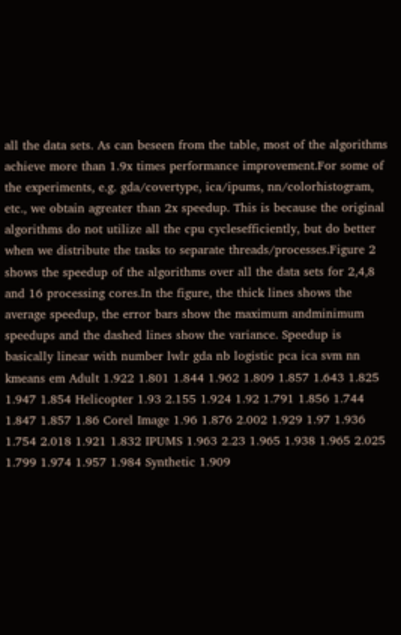all the data sets. As can beseen from the table, most of the algorithms achieve more than 1.9x times performance improvement.For some of the experiments, e.g. gda/covertype, ica/ipums, nn/colorhistogram, etc., we obtain agreater than 2x speedup. This is because the original algorithms do not utilize all the cpu cyclesefficiently, but do better when we distribute the tasks to separate threads/processes.Figure 2 shows the speedup of the algorithms over all the data sets for 2,4,8 and 16 processing cores.In the figure, the thick lines shows the average speedup, the error bars show the maximum andminimum speedups and the dashed lines show the variance. Speedup is basically linear with number lwlr gda nb logistic pca ica svm nn kmeans em Adult 1.922 1.801 1.844 1.962 1.809 1.857 1.643 1.825 1.947 1.854 Helicopter 1.93 2.155 1.924 1.92 1.791 1.856 1.744 1.847 1.857 1.86 Corel Image 1.96 1.876 2.002 1.929 1.97 1.936 1.754 2.018 1.921 1.832 IPUMS 1.963 2.23 1.965 1.938 1.965 2.025 1.799 1.974 1.957 1.984 Synthetic 1.909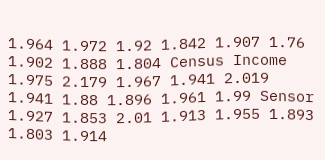1.964 1.972 1.92 1.842 1.907 1.76 1.902 1.888 1.804 Census Income 1.975 2.179 1.967 1.941 2.019 1.941 1.88 1.896 1.961 1.99 Sensor 1.927 1.853 2.01 1.913 1.955 1.893 1.803 1.914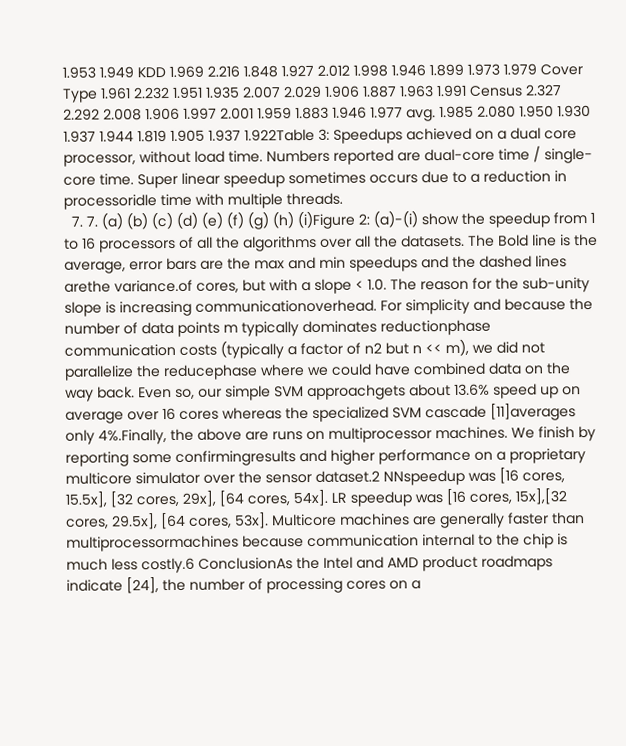1.953 1.949 KDD 1.969 2.216 1.848 1.927 2.012 1.998 1.946 1.899 1.973 1.979 Cover Type 1.961 2.232 1.951 1.935 2.007 2.029 1.906 1.887 1.963 1.991 Census 2.327 2.292 2.008 1.906 1.997 2.001 1.959 1.883 1.946 1.977 avg. 1.985 2.080 1.950 1.930 1.937 1.944 1.819 1.905 1.937 1.922Table 3: Speedups achieved on a dual core processor, without load time. Numbers reported are dual-core time / single-core time. Super linear speedup sometimes occurs due to a reduction in processoridle time with multiple threads.
  7. 7. (a) (b) (c) (d) (e) (f) (g) (h) (i)Figure 2: (a)-(i) show the speedup from 1 to 16 processors of all the algorithms over all the datasets. The Bold line is the average, error bars are the max and min speedups and the dashed lines arethe variance.of cores, but with a slope < 1.0. The reason for the sub-unity slope is increasing communicationoverhead. For simplicity and because the number of data points m typically dominates reductionphase communication costs (typically a factor of n2 but n << m), we did not parallelize the reducephase where we could have combined data on the way back. Even so, our simple SVM approachgets about 13.6% speed up on average over 16 cores whereas the specialized SVM cascade [11]averages only 4%.Finally, the above are runs on multiprocessor machines. We finish by reporting some confirmingresults and higher performance on a proprietary multicore simulator over the sensor dataset.2 NNspeedup was [16 cores, 15.5x], [32 cores, 29x], [64 cores, 54x]. LR speedup was [16 cores, 15x],[32 cores, 29.5x], [64 cores, 53x]. Multicore machines are generally faster than multiprocessormachines because communication internal to the chip is much less costly.6 ConclusionAs the Intel and AMD product roadmaps indicate [24], the number of processing cores on a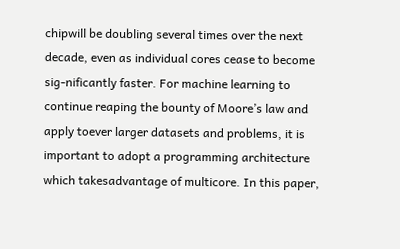chipwill be doubling several times over the next decade, even as individual cores cease to become sig-nificantly faster. For machine learning to continue reaping the bounty of Moore’s law and apply toever larger datasets and problems, it is important to adopt a programming architecture which takesadvantage of multicore. In this paper,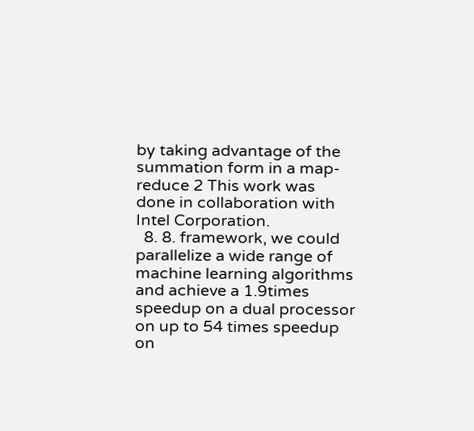by taking advantage of the summation form in a map-reduce 2 This work was done in collaboration with Intel Corporation.
  8. 8. framework, we could parallelize a wide range of machine learning algorithms and achieve a 1.9times speedup on a dual processor on up to 54 times speedup on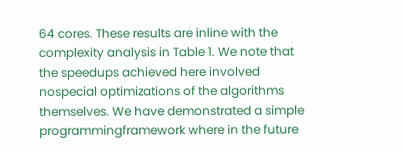64 cores. These results are inline with the complexity analysis in Table 1. We note that the speedups achieved here involved nospecial optimizations of the algorithms themselves. We have demonstrated a simple programmingframework where in the future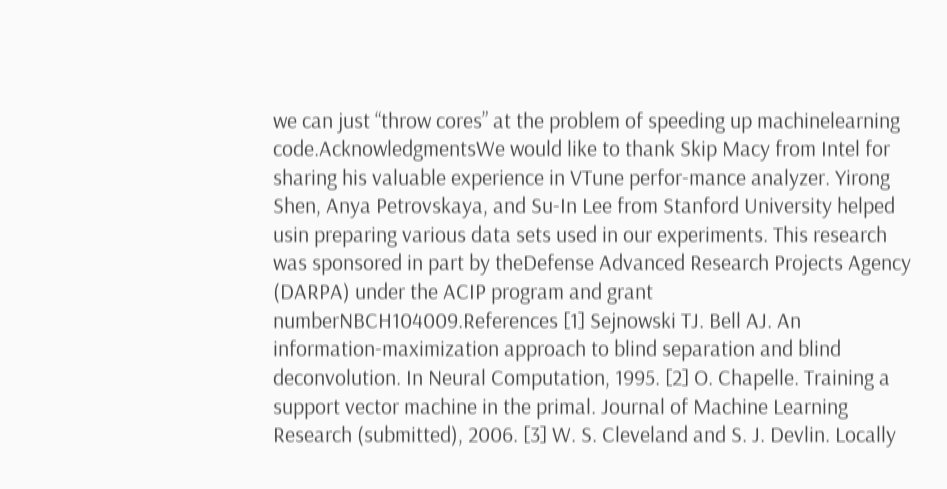we can just “throw cores” at the problem of speeding up machinelearning code.AcknowledgmentsWe would like to thank Skip Macy from Intel for sharing his valuable experience in VTune perfor-mance analyzer. Yirong Shen, Anya Petrovskaya, and Su-In Lee from Stanford University helped usin preparing various data sets used in our experiments. This research was sponsored in part by theDefense Advanced Research Projects Agency (DARPA) under the ACIP program and grant numberNBCH104009.References [1] Sejnowski TJ. Bell AJ. An information-maximization approach to blind separation and blind deconvolution. In Neural Computation, 1995. [2] O. Chapelle. Training a support vector machine in the primal. Journal of Machine Learning Research (submitted), 2006. [3] W. S. Cleveland and S. J. Devlin. Locally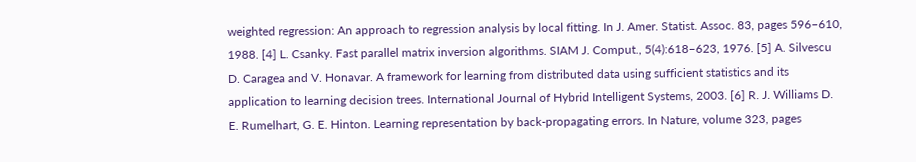weighted regression: An approach to regression analysis by local fitting. In J. Amer. Statist. Assoc. 83, pages 596–610, 1988. [4] L. Csanky. Fast parallel matrix inversion algorithms. SIAM J. Comput., 5(4):618–623, 1976. [5] A. Silvescu D. Caragea and V. Honavar. A framework for learning from distributed data using sufficient statistics and its application to learning decision trees. International Journal of Hybrid Intelligent Systems, 2003. [6] R. J. Williams D. E. Rumelhart, G. E. Hinton. Learning representation by back-propagating errors. In Nature, volume 323, pages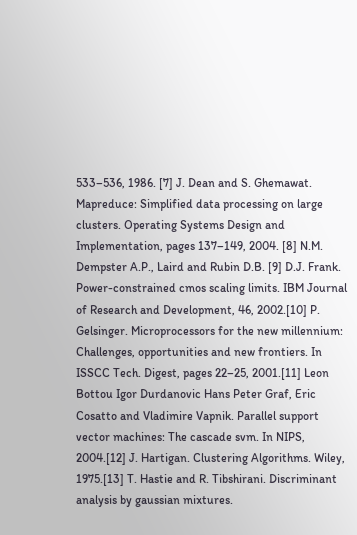533–536, 1986. [7] J. Dean and S. Ghemawat. Mapreduce: Simplified data processing on large clusters. Operating Systems Design and Implementation, pages 137–149, 2004. [8] N.M. Dempster A.P., Laird and Rubin D.B. [9] D.J. Frank. Power-constrained cmos scaling limits. IBM Journal of Research and Development, 46, 2002.[10] P. Gelsinger. Microprocessors for the new millennium: Challenges, opportunities and new frontiers. In ISSCC Tech. Digest, pages 22–25, 2001.[11] Leon Bottou Igor Durdanovic Hans Peter Graf, Eric Cosatto and Vladimire Vapnik. Parallel support vector machines: The cascade svm. In NIPS, 2004.[12] J. Hartigan. Clustering Algorithms. Wiley, 1975.[13] T. Hastie and R. Tibshirani. Discriminant analysis by gaussian mixtures.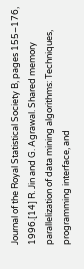Journal of the Royal Statistical Society B, pages 155–176, 1996.[14] R. Jin and G. Agrawal. Shared memory parallelization of data mining algorithms: Techniques, programming interface, and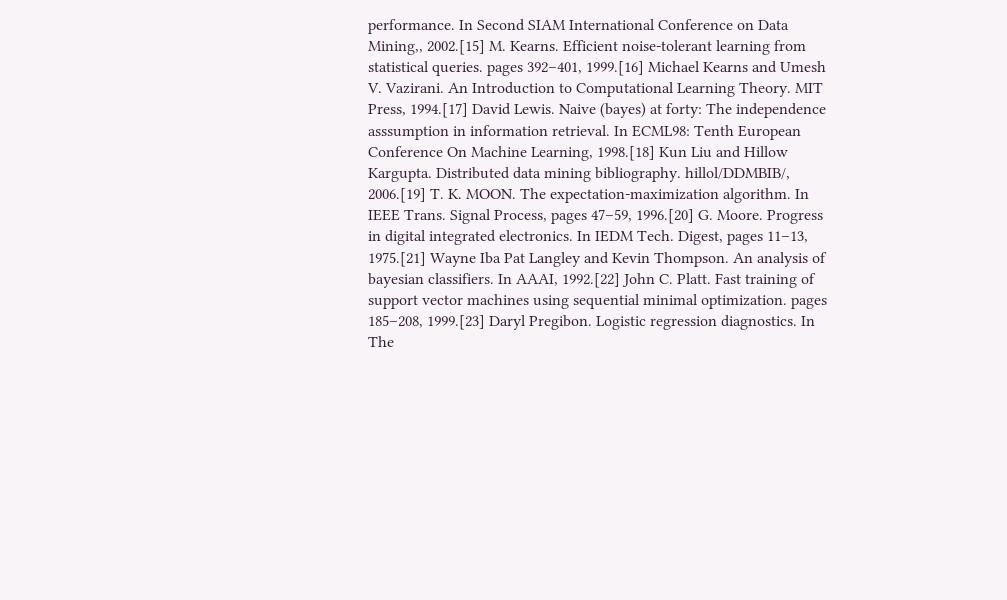performance. In Second SIAM International Conference on Data Mining,, 2002.[15] M. Kearns. Efficient noise-tolerant learning from statistical queries. pages 392–401, 1999.[16] Michael Kearns and Umesh V. Vazirani. An Introduction to Computational Learning Theory. MIT Press, 1994.[17] David Lewis. Naive (bayes) at forty: The independence asssumption in information retrieval. In ECML98: Tenth European Conference On Machine Learning, 1998.[18] Kun Liu and Hillow Kargupta. Distributed data mining bibliography. hillol/DDMBIB/, 2006.[19] T. K. MOON. The expectation-maximization algorithm. In IEEE Trans. Signal Process, pages 47–59, 1996.[20] G. Moore. Progress in digital integrated electronics. In IEDM Tech. Digest, pages 11–13, 1975.[21] Wayne Iba Pat Langley and Kevin Thompson. An analysis of bayesian classifiers. In AAAI, 1992.[22] John C. Platt. Fast training of support vector machines using sequential minimal optimization. pages 185–208, 1999.[23] Daryl Pregibon. Logistic regression diagnostics. In The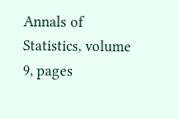Annals of Statistics, volume 9, pages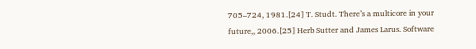705–724, 1981.[24] T. Studt. There’s a multicore in your future,, 2006.[25] Herb Sutter and James Larus. Software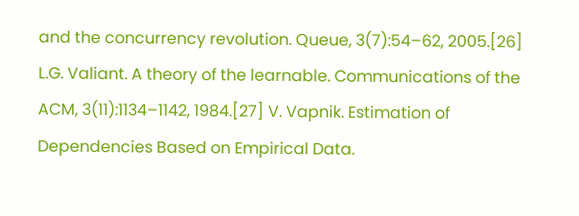and the concurrency revolution. Queue, 3(7):54–62, 2005.[26] L.G. Valiant. A theory of the learnable. Communications of the ACM, 3(11):1134–1142, 1984.[27] V. Vapnik. Estimation of Dependencies Based on Empirical Data.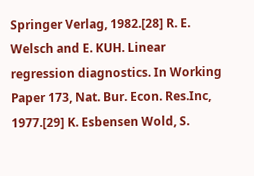Springer Verlag, 1982.[28] R. E. Welsch and E. KUH. Linear regression diagnostics. In Working Paper 173, Nat. Bur. Econ. Res.Inc, 1977.[29] K. Esbensen Wold, S.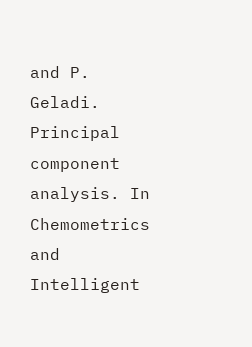and P. Geladi. Principal component analysis. In Chemometrics and Intelligent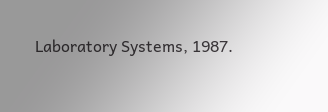Laboratory Systems, 1987.